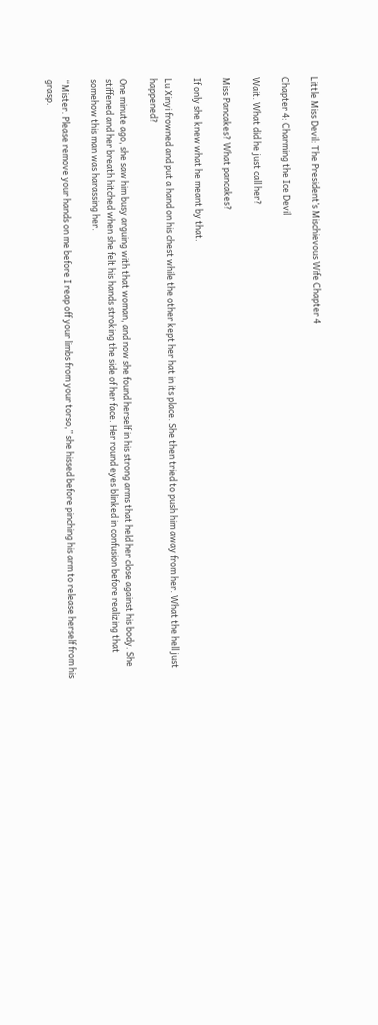Little Miss Devil: The President’s Mischievous Wife Chapter 4

Chapter 4: Charming the Ice Devil

Wait. What did he just call her?

Miss Pancakes? What pancakes?

If only she knew what he meant by that.

Lu Xinyi frowned and put a hand on his chest while the other kept her hat in its place. She then tried to push him away from her. What the hell just happened?

One minute ago, she saw him busy arguing with that woman, and now she found herself in his strong arms that held her close against his body. She stiffened and her breath hitched when she felt his hands stroking the side of her face. Her round eyes blinked in confusion before realizing that somehow this man was harassing her.

“Mister. Please remove your hands on me before I reap off your limbs from your torso,” she hissed before pinching his arm to release herself from his grasp.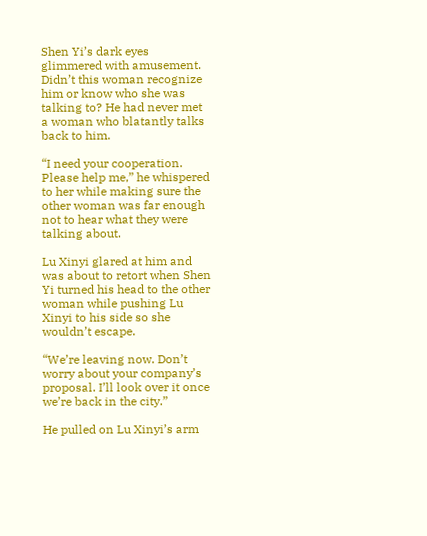Shen Yi’s dark eyes glimmered with amusement. Didn’t this woman recognize him or know who she was talking to? He had never met a woman who blatantly talks back to him.

“I need your cooperation. Please help me,” he whispered to her while making sure the other woman was far enough not to hear what they were talking about.

Lu Xinyi glared at him and was about to retort when Shen Yi turned his head to the other woman while pushing Lu Xinyi to his side so she wouldn’t escape.

“We’re leaving now. Don’t worry about your company’s proposal. I’ll look over it once we’re back in the city.”

He pulled on Lu Xinyi’s arm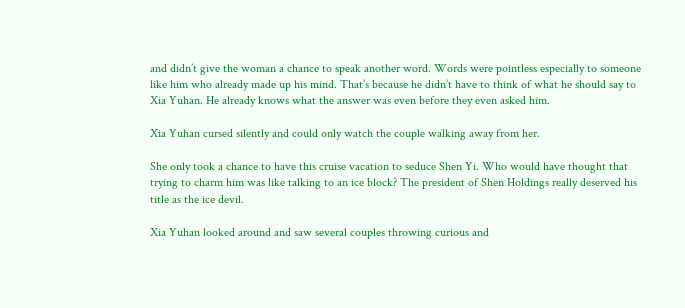and didn’t give the woman a chance to speak another word. Words were pointless especially to someone like him who already made up his mind. That’s because he didn’t have to think of what he should say to Xia Yuhan. He already knows what the answer was even before they even asked him.

Xia Yuhan cursed silently and could only watch the couple walking away from her.

She only took a chance to have this cruise vacation to seduce Shen Yi. Who would have thought that trying to charm him was like talking to an ice block? The president of Shen Holdings really deserved his title as the ice devil.

Xia Yuhan looked around and saw several couples throwing curious and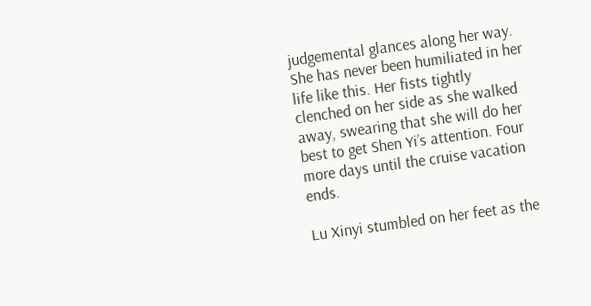judgemental glances along her way. She has never been humiliated in her life like this. Her fists tightly clenched on her side as she walked away, swearing that she will do her best to get Shen Yi’s attention. Four more days until the cruise vacation ends.

Lu Xinyi stumbled on her feet as the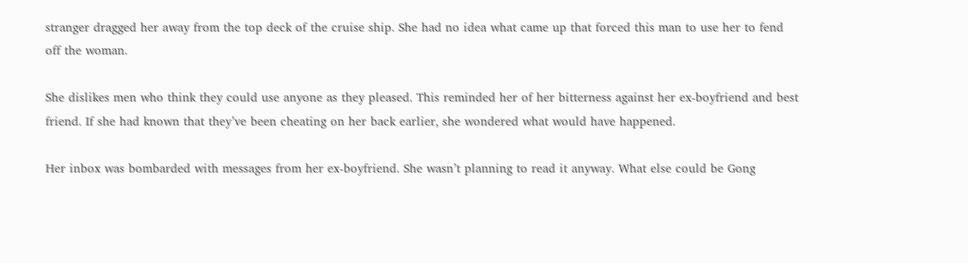stranger dragged her away from the top deck of the cruise ship. She had no idea what came up that forced this man to use her to fend off the woman.

She dislikes men who think they could use anyone as they pleased. This reminded her of her bitterness against her ex-boyfriend and best friend. If she had known that they’ve been cheating on her back earlier, she wondered what would have happened.

Her inbox was bombarded with messages from her ex-boyfriend. She wasn’t planning to read it anyway. What else could be Gong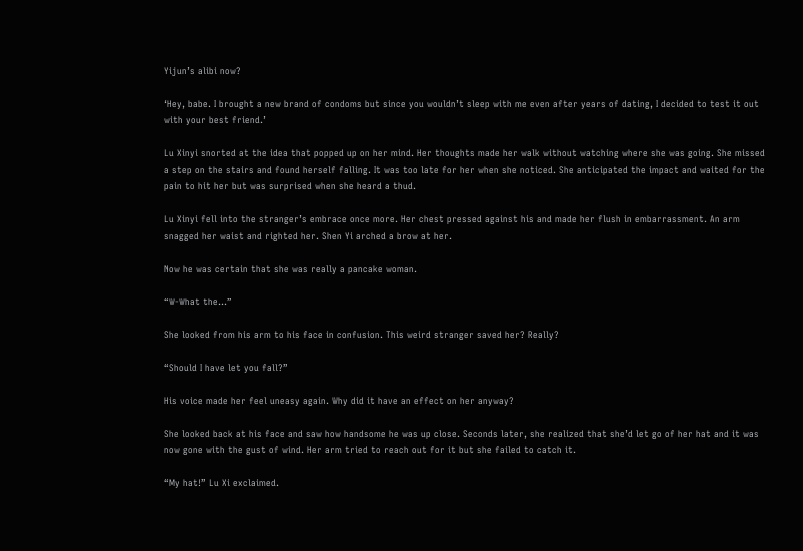Yijun’s alibi now?

‘Hey, babe. I brought a new brand of condoms but since you wouldn’t sleep with me even after years of dating, I decided to test it out with your best friend.’

Lu Xinyi snorted at the idea that popped up on her mind. Her thoughts made her walk without watching where she was going. She missed a step on the stairs and found herself falling. It was too late for her when she noticed. She anticipated the impact and waited for the pain to hit her but was surprised when she heard a thud.

Lu Xinyi fell into the stranger’s embrace once more. Her chest pressed against his and made her flush in embarrassment. An arm snagged her waist and righted her. Shen Yi arched a brow at her.

Now he was certain that she was really a pancake woman.

“W-What the…”

She looked from his arm to his face in confusion. This weird stranger saved her? Really?

“Should I have let you fall?”

His voice made her feel uneasy again. Why did it have an effect on her anyway?

She looked back at his face and saw how handsome he was up close. Seconds later, she realized that she’d let go of her hat and it was now gone with the gust of wind. Her arm tried to reach out for it but she failed to catch it.

“My hat!” Lu Xi exclaimed.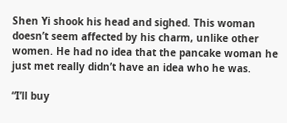Shen Yi shook his head and sighed. This woman doesn’t seem affected by his charm, unlike other women. He had no idea that the pancake woman he just met really didn’t have an idea who he was.

“I’ll buy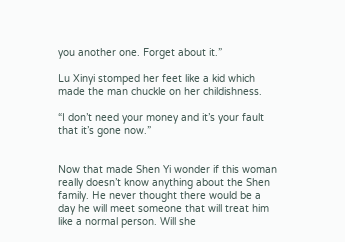you another one. Forget about it.”

Lu Xinyi stomped her feet like a kid which made the man chuckle on her childishness.

“I don’t need your money and it’s your fault that it’s gone now.”


Now that made Shen Yi wonder if this woman really doesn’t know anything about the Shen family. He never thought there would be a day he will meet someone that will treat him like a normal person. Will she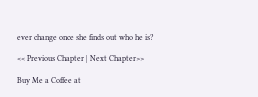ever change once she finds out who he is?

<< Previous Chapter | Next Chapter>>

Buy Me a Coffee at